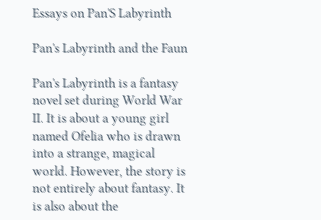Essays on Pan'S Labyrinth

Pan's Labyrinth and the Faun

Pan's Labyrinth is a fantasy novel set during World War II. It is about a young girl named Ofelia who is drawn into a strange, magical world. However, the story is not entirely about fantasy. It is also about the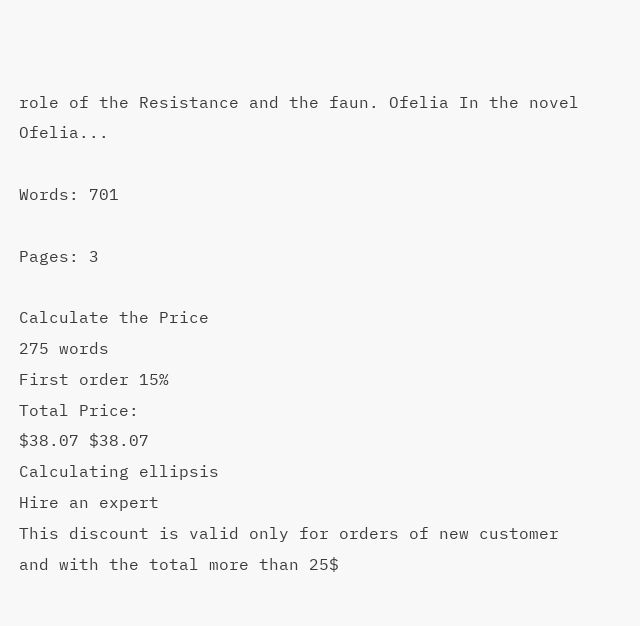role of the Resistance and the faun. Ofelia In the novel Ofelia...

Words: 701

Pages: 3

Calculate the Price
275 words
First order 15%
Total Price:
$38.07 $38.07
Calculating ellipsis
Hire an expert
This discount is valid only for orders of new customer and with the total more than 25$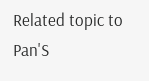Related topic to Pan'S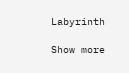Labyrinth

Show more